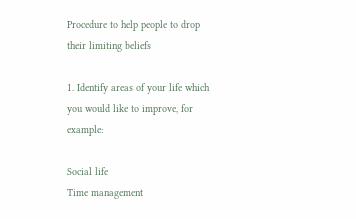Procedure to help people to drop their limiting beliefs

1. Identify areas of your life which you would like to improve, for example:

Social life
Time management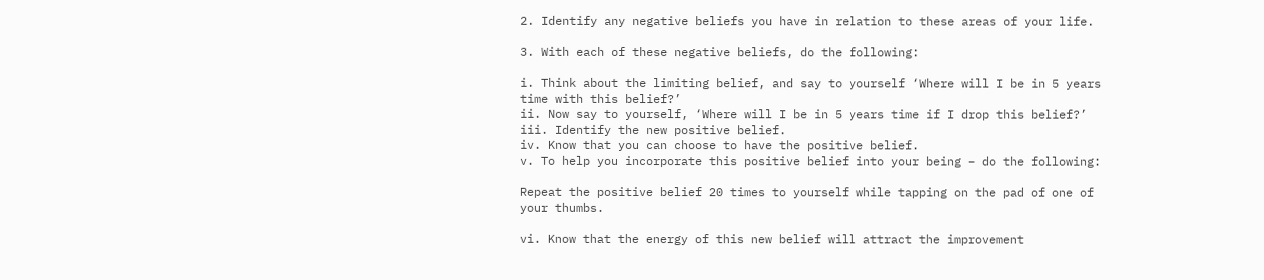2. Identify any negative beliefs you have in relation to these areas of your life.

3. With each of these negative beliefs, do the following:

i. Think about the limiting belief, and say to yourself ‘Where will I be in 5 years time with this belief?’
ii. Now say to yourself, ‘Where will I be in 5 years time if I drop this belief?’
iii. Identify the new positive belief.
iv. Know that you can choose to have the positive belief.
v. To help you incorporate this positive belief into your being – do the following:

Repeat the positive belief 20 times to yourself while tapping on the pad of one of your thumbs.

vi. Know that the energy of this new belief will attract the improvement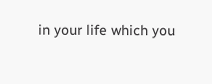in your life which you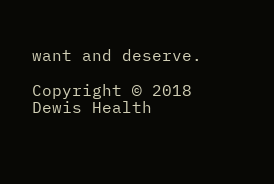want and deserve.

Copyright © 2018 Dewis Health